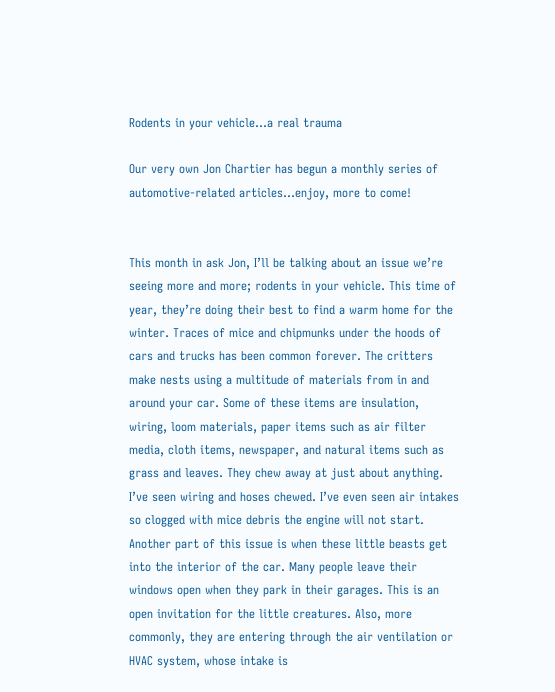Rodents in your vehicle…a real trauma

Our very own Jon Chartier has begun a monthly series of automotive-related articles…enjoy, more to come!


This month in ask Jon, I’ll be talking about an issue we’re seeing more and more; rodents in your vehicle. This time of year, they’re doing their best to find a warm home for the winter. Traces of mice and chipmunks under the hoods of cars and trucks has been common forever. The critters make nests using a multitude of materials from in and around your car. Some of these items are insulation, wiring, loom materials, paper items such as air filter media, cloth items, newspaper, and natural items such as grass and leaves. They chew away at just about anything. I’ve seen wiring and hoses chewed. I’ve even seen air intakes so clogged with mice debris the engine will not start. Another part of this issue is when these little beasts get into the interior of the car. Many people leave their windows open when they park in their garages. This is an open invitation for the little creatures. Also, more commonly, they are entering through the air ventilation or HVAC system, whose intake is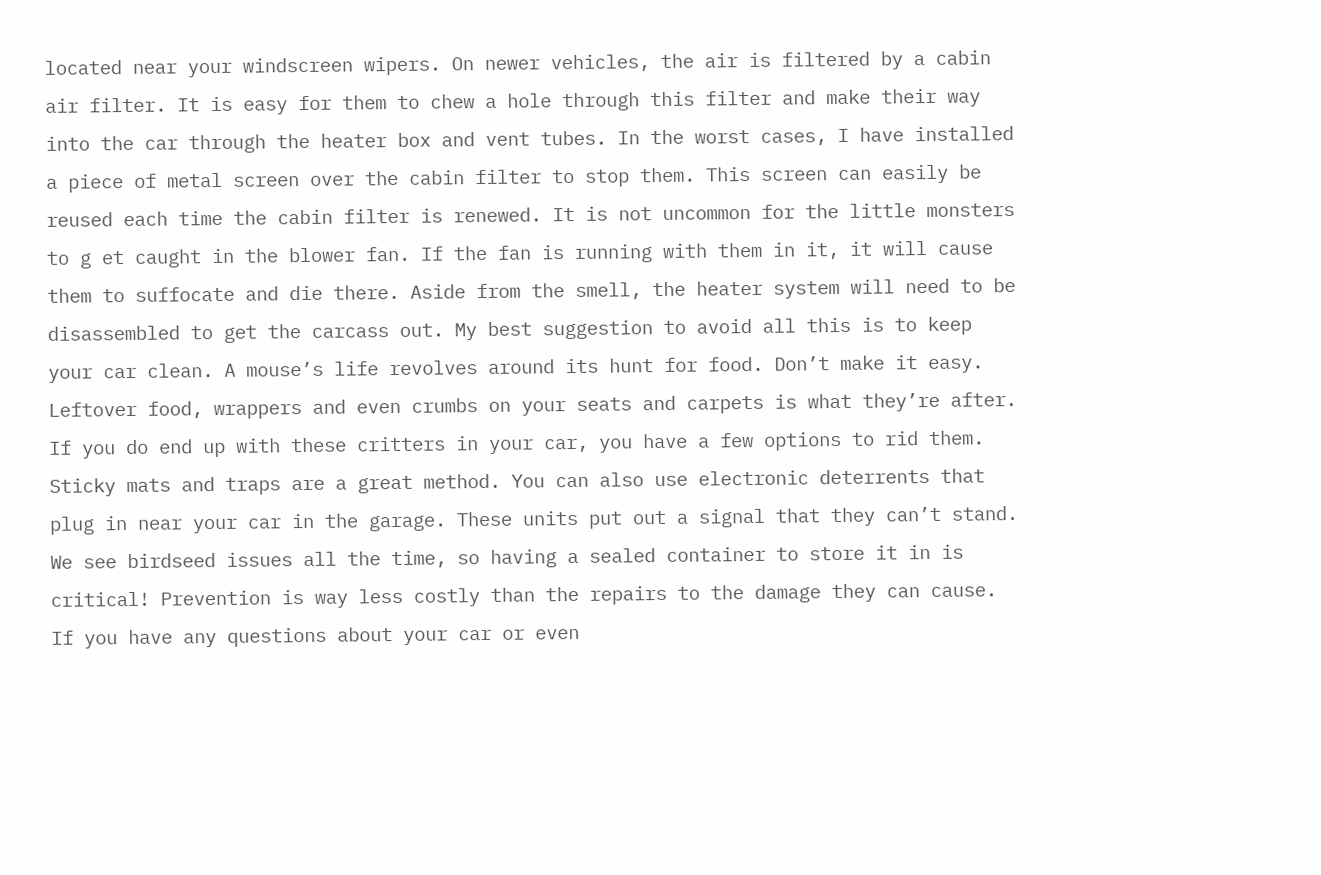located near your windscreen wipers. On newer vehicles, the air is filtered by a cabin air filter. It is easy for them to chew a hole through this filter and make their way into the car through the heater box and vent tubes. In the worst cases, I have installed a piece of metal screen over the cabin filter to stop them. This screen can easily be reused each time the cabin filter is renewed. It is not uncommon for the little monsters to g et caught in the blower fan. If the fan is running with them in it, it will cause them to suffocate and die there. Aside from the smell, the heater system will need to be disassembled to get the carcass out. My best suggestion to avoid all this is to keep your car clean. A mouse’s life revolves around its hunt for food. Don’t make it easy. Leftover food, wrappers and even crumbs on your seats and carpets is what they’re after. If you do end up with these critters in your car, you have a few options to rid them. Sticky mats and traps are a great method. You can also use electronic deterrents that plug in near your car in the garage. These units put out a signal that they can’t stand. We see birdseed issues all the time, so having a sealed container to store it in is critical! Prevention is way less costly than the repairs to the damage they can cause. If you have any questions about your car or even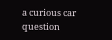a curious car question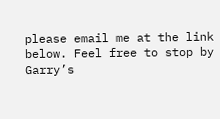please email me at the link below. Feel free to stop by Garry’s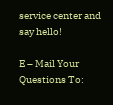service center and say hello!

E – Mail Your Questions To: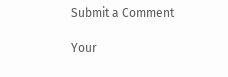Submit a Comment

Your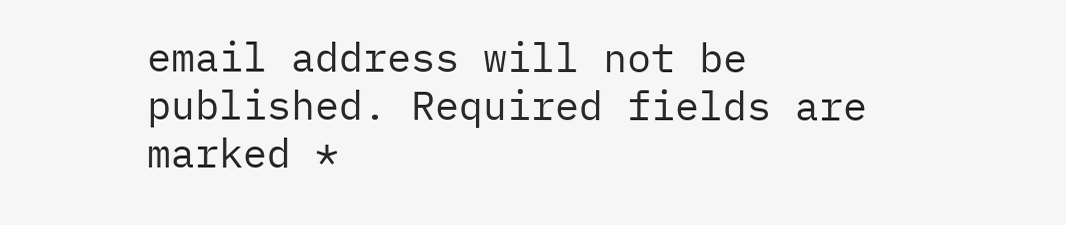email address will not be published. Required fields are marked *